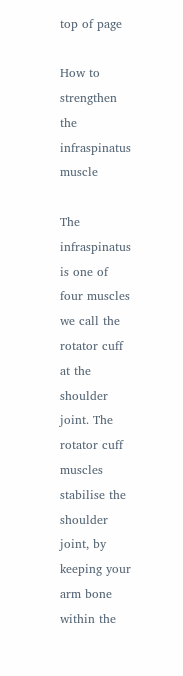top of page

How to strengthen the infraspinatus muscle

The infraspinatus is one of four muscles we call the rotator cuff at the shoulder joint. The rotator cuff muscles stabilise the shoulder joint, by keeping your arm bone within the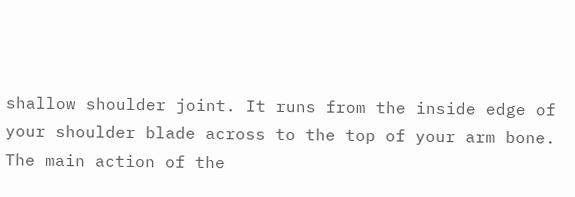shallow shoulder joint. It runs from the inside edge of your shoulder blade across to the top of your arm bone. The main action of the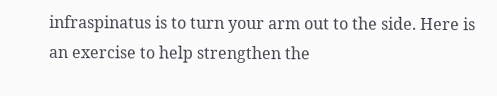infraspinatus is to turn your arm out to the side. Here is an exercise to help strengthen the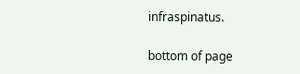infraspinatus.

bottom of page